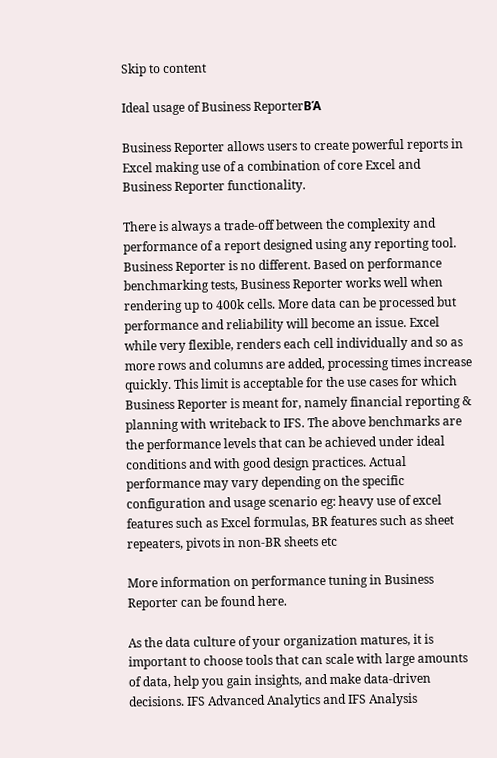Skip to content

Ideal usage of Business ReporterΒΆ

Business Reporter allows users to create powerful reports in Excel making use of a combination of core Excel and Business Reporter functionality.

There is always a trade-off between the complexity and performance of a report designed using any reporting tool. Business Reporter is no different. Based on performance benchmarking tests, Business Reporter works well when rendering up to 400k cells. More data can be processed but performance and reliability will become an issue. Excel while very flexible, renders each cell individually and so as more rows and columns are added, processing times increase quickly. This limit is acceptable for the use cases for which Business Reporter is meant for, namely financial reporting & planning with writeback to IFS. The above benchmarks are the performance levels that can be achieved under ideal conditions and with good design practices. Actual performance may vary depending on the specific configuration and usage scenario eg: heavy use of excel features such as Excel formulas, BR features such as sheet repeaters, pivots in non-BR sheets etc

More information on performance tuning in Business Reporter can be found here.

As the data culture of your organization matures, it is important to choose tools that can scale with large amounts of data, help you gain insights, and make data-driven decisions. IFS Advanced Analytics and IFS Analysis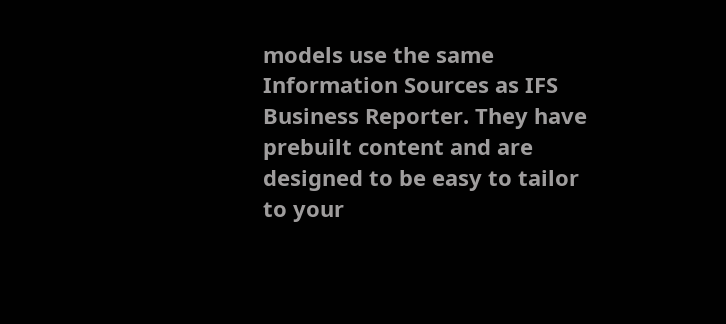models use the same Information Sources as IFS Business Reporter. They have prebuilt content and are designed to be easy to tailor to your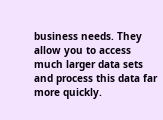business needs. They allow you to access much larger data sets and process this data far more quickly.